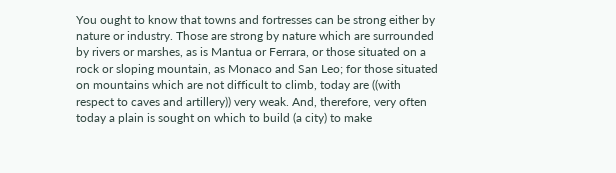You ought to know that towns and fortresses can be strong either by nature or industry. Those are strong by nature which are surrounded by rivers or marshes, as is Mantua or Ferrara, or those situated on a rock or sloping mountain, as Monaco and San Leo; for those situated on mountains which are not difficult to climb, today are ((with respect to caves and artillery)) very weak. And, therefore, very often today a plain is sought on which to build (a city) to make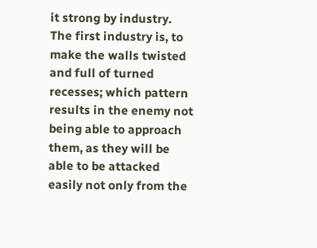it strong by industry. The first industry is, to make the walls twisted and full of turned recesses; which pattern results in the enemy not being able to approach them, as they will be able to be attacked easily not only from the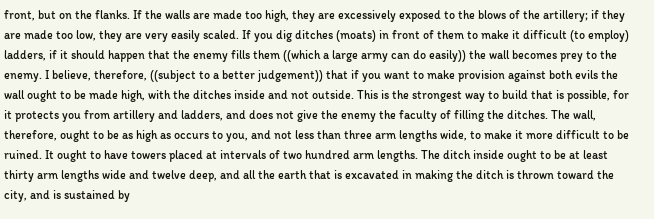front, but on the flanks. If the walls are made too high, they are excessively exposed to the blows of the artillery; if they are made too low, they are very easily scaled. If you dig ditches (moats) in front of them to make it difficult (to employ) ladders, if it should happen that the enemy fills them ((which a large army can do easily)) the wall becomes prey to the enemy. I believe, therefore, ((subject to a better judgement)) that if you want to make provision against both evils the wall ought to be made high, with the ditches inside and not outside. This is the strongest way to build that is possible, for it protects you from artillery and ladders, and does not give the enemy the faculty of filling the ditches. The wall, therefore, ought to be as high as occurs to you, and not less than three arm lengths wide, to make it more difficult to be ruined. It ought to have towers placed at intervals of two hundred arm lengths. The ditch inside ought to be at least thirty arm lengths wide and twelve deep, and all the earth that is excavated in making the ditch is thrown toward the city, and is sustained by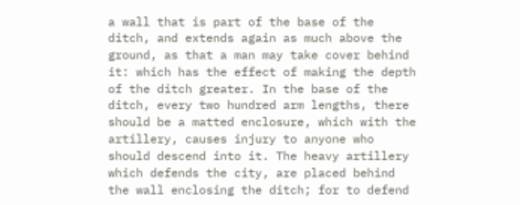a wall that is part of the base of the ditch, and extends again as much above the ground, as that a man may take cover behind it: which has the effect of making the depth of the ditch greater. In the base of the ditch, every two hundred arm lengths, there should be a matted enclosure, which with the artillery, causes injury to anyone who should descend into it. The heavy artillery which defends the city, are placed behind the wall enclosing the ditch; for to defend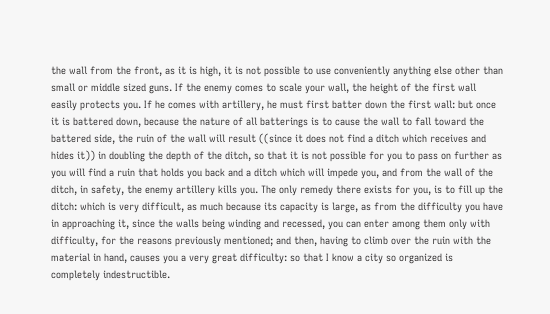the wall from the front, as it is high, it is not possible to use conveniently anything else other than small or middle sized guns. If the enemy comes to scale your wall, the height of the first wall easily protects you. If he comes with artillery, he must first batter down the first wall: but once it is battered down, because the nature of all batterings is to cause the wall to fall toward the battered side, the ruin of the wall will result ((since it does not find a ditch which receives and hides it)) in doubling the depth of the ditch, so that it is not possible for you to pass on further as you will find a ruin that holds you back and a ditch which will impede you, and from the wall of the ditch, in safety, the enemy artillery kills you. The only remedy there exists for you, is to fill up the ditch: which is very difficult, as much because its capacity is large, as from the difficulty you have in approaching it, since the walls being winding and recessed, you can enter among them only with difficulty, for the reasons previously mentioned; and then, having to climb over the ruin with the material in hand, causes you a very great difficulty: so that I know a city so organized is completely indestructible.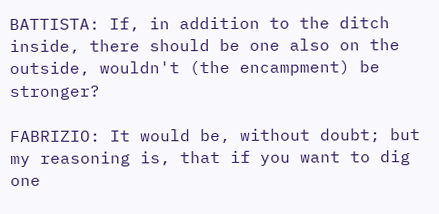BATTISTA: If, in addition to the ditch inside, there should be one also on the outside, wouldn't (the encampment) be stronger?

FABRIZIO: It would be, without doubt; but my reasoning is, that if you want to dig one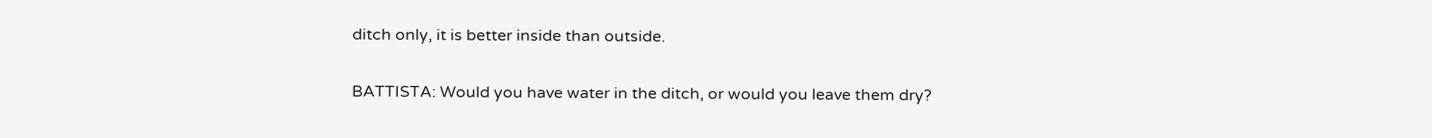ditch only, it is better inside than outside.

BATTISTA: Would you have water in the ditch, or would you leave them dry?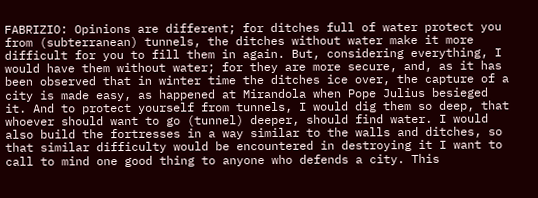FABRIZIO: Opinions are different; for ditches full of water protect you from (subterranean) tunnels, the ditches without water make it more difficult for you to fill them in again. But, considering everything, I would have them without water; for they are more secure, and, as it has been observed that in winter time the ditches ice over, the capture of a city is made easy, as happened at Mirandola when Pope Julius besieged it. And to protect yourself from tunnels, I would dig them so deep, that whoever should want to go (tunnel) deeper, should find water. I would also build the fortresses in a way similar to the walls and ditches, so that similar difficulty would be encountered in destroying it I want to call to mind one good thing to anyone who defends a city. This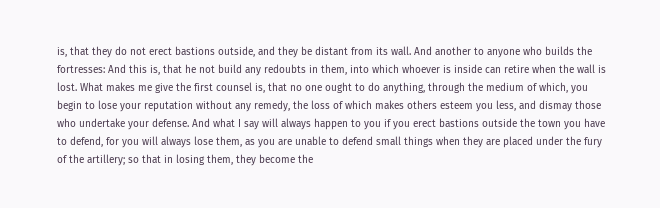is, that they do not erect bastions outside, and they be distant from its wall. And another to anyone who builds the fortresses: And this is, that he not build any redoubts in them, into which whoever is inside can retire when the wall is lost. What makes me give the first counsel is, that no one ought to do anything, through the medium of which, you begin to lose your reputation without any remedy, the loss of which makes others esteem you less, and dismay those who undertake your defense. And what I say will always happen to you if you erect bastions outside the town you have to defend, for you will always lose them, as you are unable to defend small things when they are placed under the fury of the artillery; so that in losing them, they become the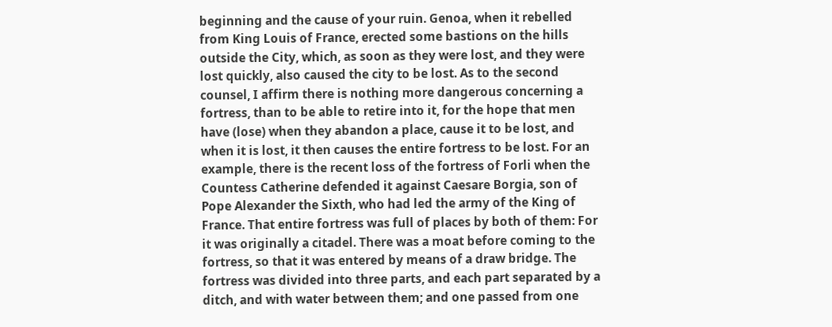beginning and the cause of your ruin. Genoa, when it rebelled from King Louis of France, erected some bastions on the hills outside the City, which, as soon as they were lost, and they were lost quickly, also caused the city to be lost. As to the second counsel, I affirm there is nothing more dangerous concerning a fortress, than to be able to retire into it, for the hope that men have (lose) when they abandon a place, cause it to be lost, and when it is lost, it then causes the entire fortress to be lost. For an example, there is the recent loss of the fortress of Forli when the Countess Catherine defended it against Caesare Borgia, son of Pope Alexander the Sixth, who had led the army of the King of France. That entire fortress was full of places by both of them: For it was originally a citadel. There was a moat before coming to the fortress, so that it was entered by means of a draw bridge. The fortress was divided into three parts, and each part separated by a ditch, and with water between them; and one passed from one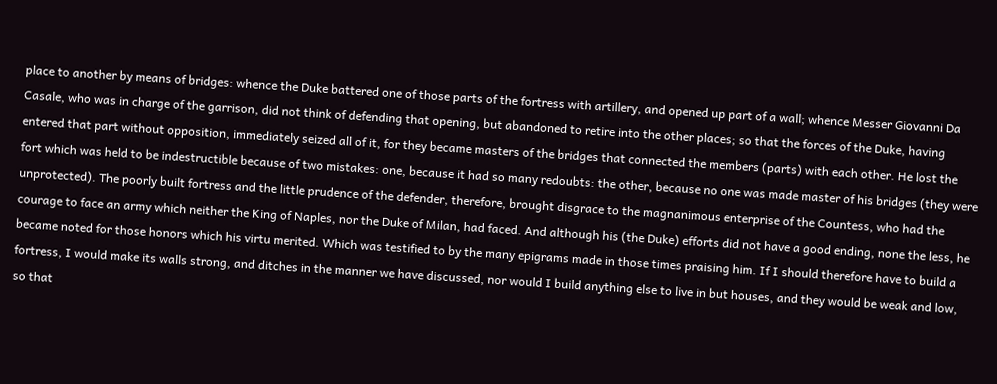place to another by means of bridges: whence the Duke battered one of those parts of the fortress with artillery, and opened up part of a wall; whence Messer Giovanni Da Casale, who was in charge of the garrison, did not think of defending that opening, but abandoned to retire into the other places; so that the forces of the Duke, having entered that part without opposition, immediately seized all of it, for they became masters of the bridges that connected the members (parts) with each other. He lost the fort which was held to be indestructible because of two mistakes: one, because it had so many redoubts: the other, because no one was made master of his bridges (they were unprotected). The poorly built fortress and the little prudence of the defender, therefore, brought disgrace to the magnanimous enterprise of the Countess, who had the courage to face an army which neither the King of Naples, nor the Duke of Milan, had faced. And although his (the Duke) efforts did not have a good ending, none the less, he became noted for those honors which his virtu merited. Which was testified to by the many epigrams made in those times praising him. If I should therefore have to build a fortress, I would make its walls strong, and ditches in the manner we have discussed, nor would I build anything else to live in but houses, and they would be weak and low, so that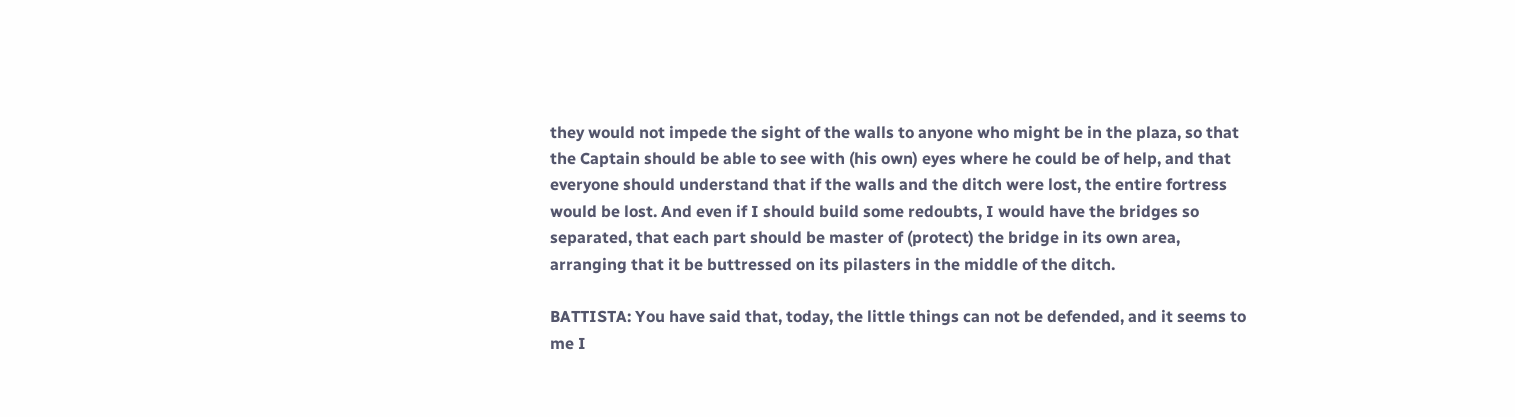they would not impede the sight of the walls to anyone who might be in the plaza, so that the Captain should be able to see with (his own) eyes where he could be of help, and that everyone should understand that if the walls and the ditch were lost, the entire fortress would be lost. And even if I should build some redoubts, I would have the bridges so separated, that each part should be master of (protect) the bridge in its own area, arranging that it be buttressed on its pilasters in the middle of the ditch.

BATTISTA: You have said that, today, the little things can not be defended, and it seems to me I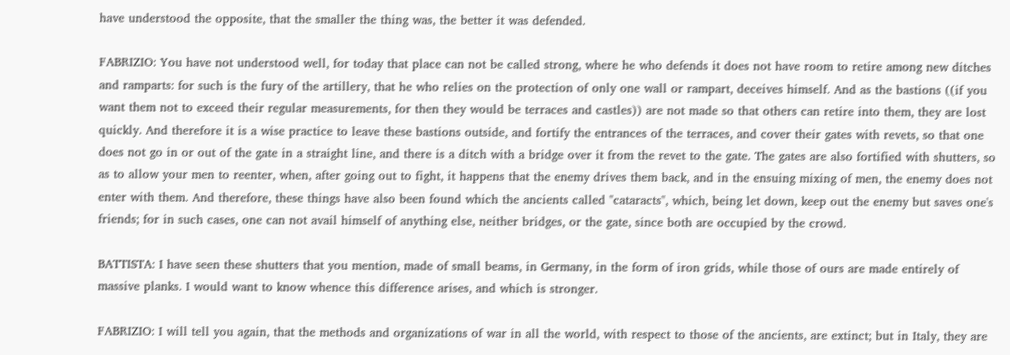have understood the opposite, that the smaller the thing was, the better it was defended.

FABRIZIO: You have not understood well, for today that place can not be called strong, where he who defends it does not have room to retire among new ditches and ramparts: for such is the fury of the artillery, that he who relies on the protection of only one wall or rampart, deceives himself. And as the bastions ((if you want them not to exceed their regular measurements, for then they would be terraces and castles)) are not made so that others can retire into them, they are lost quickly. And therefore it is a wise practice to leave these bastions outside, and fortify the entrances of the terraces, and cover their gates with revets, so that one does not go in or out of the gate in a straight line, and there is a ditch with a bridge over it from the revet to the gate. The gates are also fortified with shutters, so as to allow your men to reenter, when, after going out to fight, it happens that the enemy drives them back, and in the ensuing mixing of men, the enemy does not enter with them. And therefore, these things have also been found which the ancients called "cataracts", which, being let down, keep out the enemy but saves one's friends; for in such cases, one can not avail himself of anything else, neither bridges, or the gate, since both are occupied by the crowd.

BATTISTA: I have seen these shutters that you mention, made of small beams, in Germany, in the form of iron grids, while those of ours are made entirely of massive planks. I would want to know whence this difference arises, and which is stronger.

FABRIZIO: I will tell you again, that the methods and organizations of war in all the world, with respect to those of the ancients, are extinct; but in Italy, they are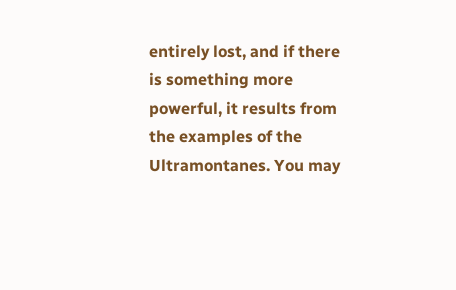entirely lost, and if there is something more powerful, it results from the examples of the Ultramontanes. You may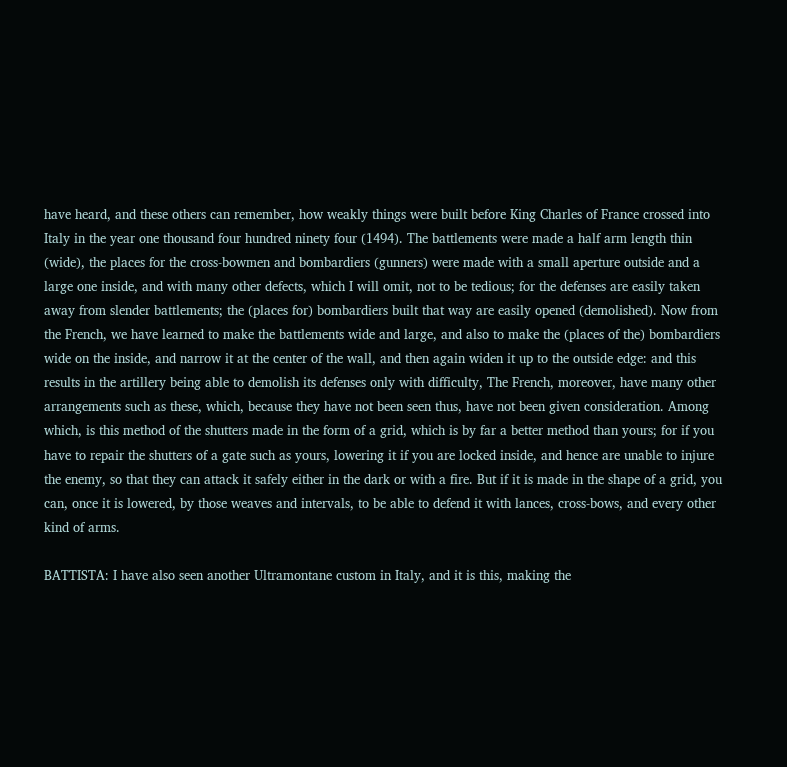have heard, and these others can remember, how weakly things were built before King Charles of France crossed into Italy in the year one thousand four hundred ninety four (1494). The battlements were made a half arm length thin (wide), the places for the cross-bowmen and bombardiers (gunners) were made with a small aperture outside and a large one inside, and with many other defects, which I will omit, not to be tedious; for the defenses are easily taken away from slender battlements; the (places for) bombardiers built that way are easily opened (demolished). Now from the French, we have learned to make the battlements wide and large, and also to make the (places of the) bombardiers wide on the inside, and narrow it at the center of the wall, and then again widen it up to the outside edge: and this results in the artillery being able to demolish its defenses only with difficulty, The French, moreover, have many other arrangements such as these, which, because they have not been seen thus, have not been given consideration. Among which, is this method of the shutters made in the form of a grid, which is by far a better method than yours; for if you have to repair the shutters of a gate such as yours, lowering it if you are locked inside, and hence are unable to injure the enemy, so that they can attack it safely either in the dark or with a fire. But if it is made in the shape of a grid, you can, once it is lowered, by those weaves and intervals, to be able to defend it with lances, cross-bows, and every other kind of arms.

BATTISTA: I have also seen another Ultramontane custom in Italy, and it is this, making the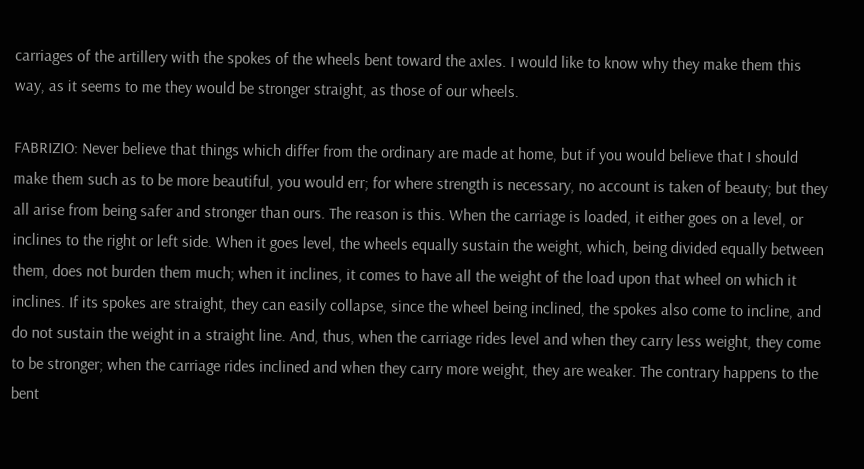carriages of the artillery with the spokes of the wheels bent toward the axles. I would like to know why they make them this way, as it seems to me they would be stronger straight, as those of our wheels.

FABRIZIO: Never believe that things which differ from the ordinary are made at home, but if you would believe that I should make them such as to be more beautiful, you would err; for where strength is necessary, no account is taken of beauty; but they all arise from being safer and stronger than ours. The reason is this. When the carriage is loaded, it either goes on a level, or inclines to the right or left side. When it goes level, the wheels equally sustain the weight, which, being divided equally between them, does not burden them much; when it inclines, it comes to have all the weight of the load upon that wheel on which it inclines. If its spokes are straight, they can easily collapse, since the wheel being inclined, the spokes also come to incline, and do not sustain the weight in a straight line. And, thus, when the carriage rides level and when they carry less weight, they come to be stronger; when the carriage rides inclined and when they carry more weight, they are weaker. The contrary happens to the bent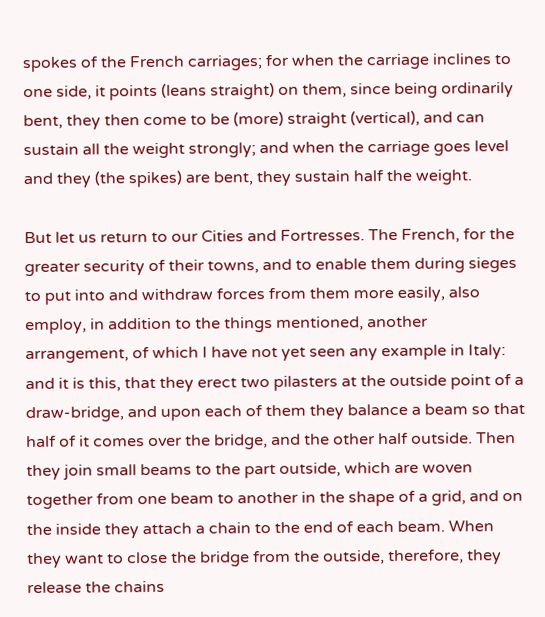spokes of the French carriages; for when the carriage inclines to one side, it points (leans straight) on them, since being ordinarily bent, they then come to be (more) straight (vertical), and can sustain all the weight strongly; and when the carriage goes level and they (the spikes) are bent, they sustain half the weight.

But let us return to our Cities and Fortresses. The French, for the greater security of their towns, and to enable them during sieges to put into and withdraw forces from them more easily, also employ, in addition to the things mentioned, another arrangement, of which I have not yet seen any example in Italy: and it is this, that they erect two pilasters at the outside point of a draw-bridge, and upon each of them they balance a beam so that half of it comes over the bridge, and the other half outside. Then they join small beams to the part outside, which are woven together from one beam to another in the shape of a grid, and on the inside they attach a chain to the end of each beam. When they want to close the bridge from the outside, therefore, they release the chains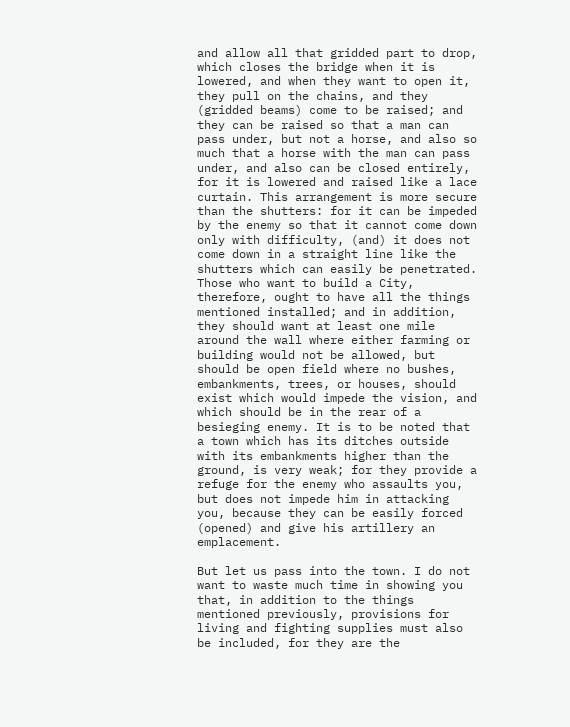and allow all that gridded part to drop, which closes the bridge when it is lowered, and when they want to open it, they pull on the chains, and they (gridded beams) come to be raised; and they can be raised so that a man can pass under, but not a horse, and also so much that a horse with the man can pass under, and also can be closed entirely, for it is lowered and raised like a lace curtain. This arrangement is more secure than the shutters: for it can be impeded by the enemy so that it cannot come down only with difficulty, (and) it does not come down in a straight line like the shutters which can easily be penetrated. Those who want to build a City, therefore, ought to have all the things mentioned installed; and in addition, they should want at least one mile around the wall where either farming or building would not be allowed, but should be open field where no bushes, embankments, trees, or houses, should exist which would impede the vision, and which should be in the rear of a besieging enemy. It is to be noted that a town which has its ditches outside with its embankments higher than the ground, is very weak; for they provide a refuge for the enemy who assaults you, but does not impede him in attacking you, because they can be easily forced (opened) and give his artillery an emplacement.

But let us pass into the town. I do not want to waste much time in showing you that, in addition to the things mentioned previously, provisions for living and fighting supplies must also be included, for they are the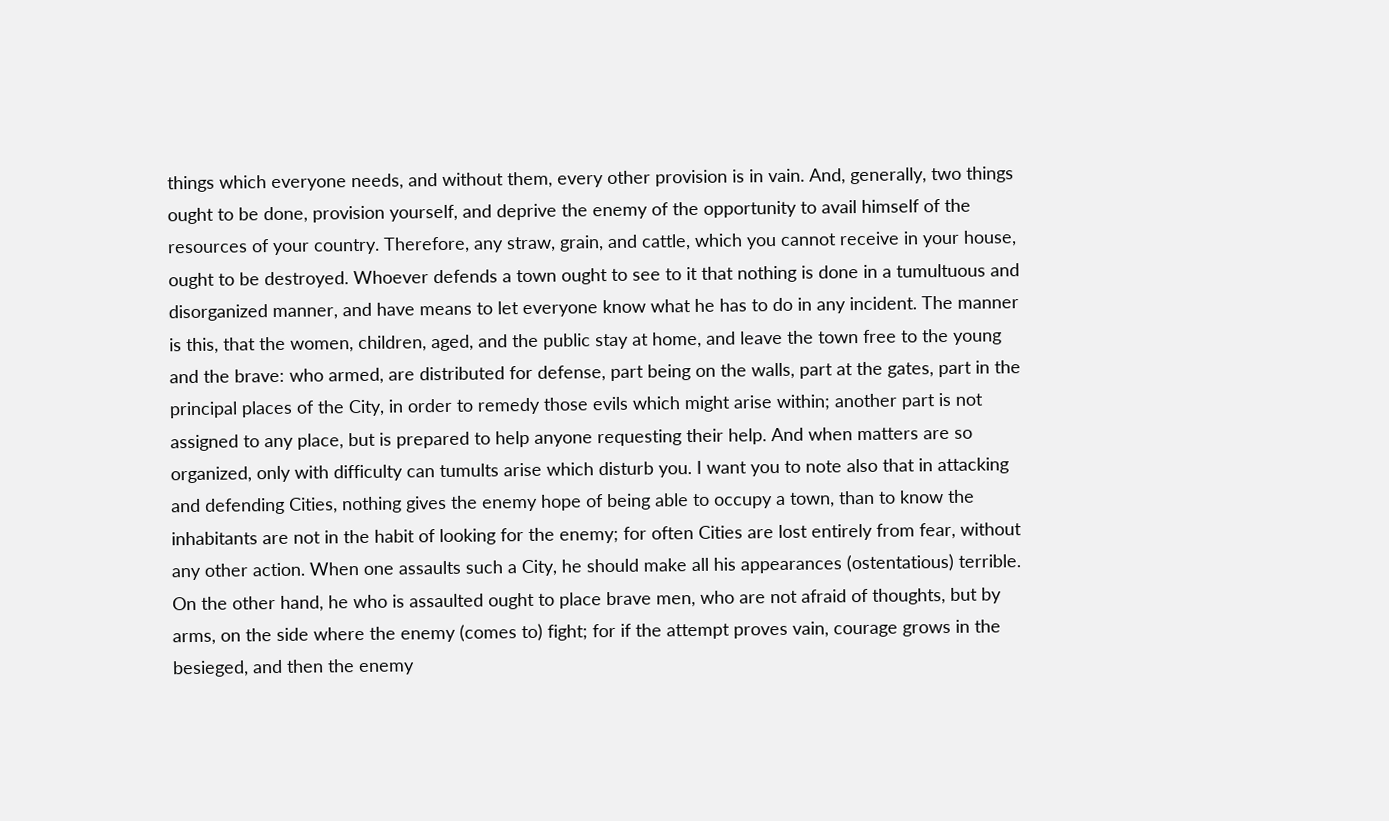things which everyone needs, and without them, every other provision is in vain. And, generally, two things ought to be done, provision yourself, and deprive the enemy of the opportunity to avail himself of the resources of your country. Therefore, any straw, grain, and cattle, which you cannot receive in your house, ought to be destroyed. Whoever defends a town ought to see to it that nothing is done in a tumultuous and disorganized manner, and have means to let everyone know what he has to do in any incident. The manner is this, that the women, children, aged, and the public stay at home, and leave the town free to the young and the brave: who armed, are distributed for defense, part being on the walls, part at the gates, part in the principal places of the City, in order to remedy those evils which might arise within; another part is not assigned to any place, but is prepared to help anyone requesting their help. And when matters are so organized, only with difficulty can tumults arise which disturb you. I want you to note also that in attacking and defending Cities, nothing gives the enemy hope of being able to occupy a town, than to know the inhabitants are not in the habit of looking for the enemy; for often Cities are lost entirely from fear, without any other action. When one assaults such a City, he should make all his appearances (ostentatious) terrible. On the other hand, he who is assaulted ought to place brave men, who are not afraid of thoughts, but by arms, on the side where the enemy (comes to) fight; for if the attempt proves vain, courage grows in the besieged, and then the enemy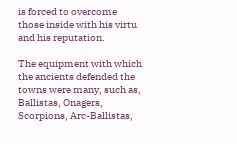is forced to overcome those inside with his virtu and his reputation.

The equipment with which the ancients defended the towns were many, such as, Ballistas, Onagers, Scorpions, Arc-Ballistas,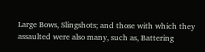Large Bows, Slingshots; and those with which they assaulted were also many, such as, Battering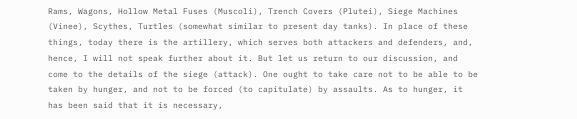Rams, Wagons, Hollow Metal Fuses (Muscoli), Trench Covers (Plutei), Siege Machines (Vinee), Scythes, Turtles (somewhat similar to present day tanks). In place of these things, today there is the artillery, which serves both attackers and defenders, and, hence, I will not speak further about it. But let us return to our discussion, and come to the details of the siege (attack). One ought to take care not to be able to be taken by hunger, and not to be forced (to capitulate) by assaults. As to hunger, it has been said that it is necessary,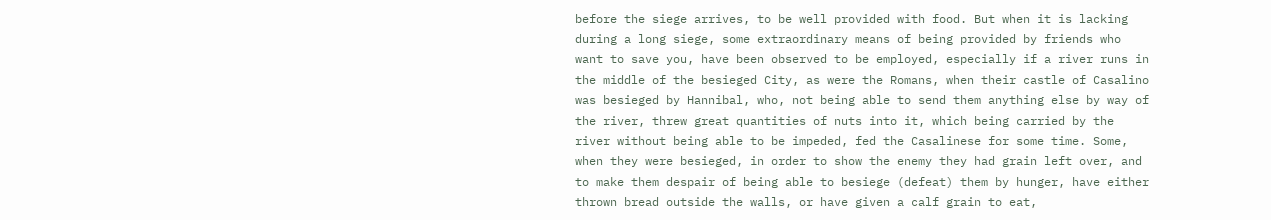before the siege arrives, to be well provided with food. But when it is lacking during a long siege, some extraordinary means of being provided by friends who want to save you, have been observed to be employed, especially if a river runs in the middle of the besieged City, as were the Romans, when their castle of Casalino was besieged by Hannibal, who, not being able to send them anything else by way of the river, threw great quantities of nuts into it, which being carried by the river without being able to be impeded, fed the Casalinese for some time. Some, when they were besieged, in order to show the enemy they had grain left over, and to make them despair of being able to besiege (defeat) them by hunger, have either thrown bread outside the walls, or have given a calf grain to eat,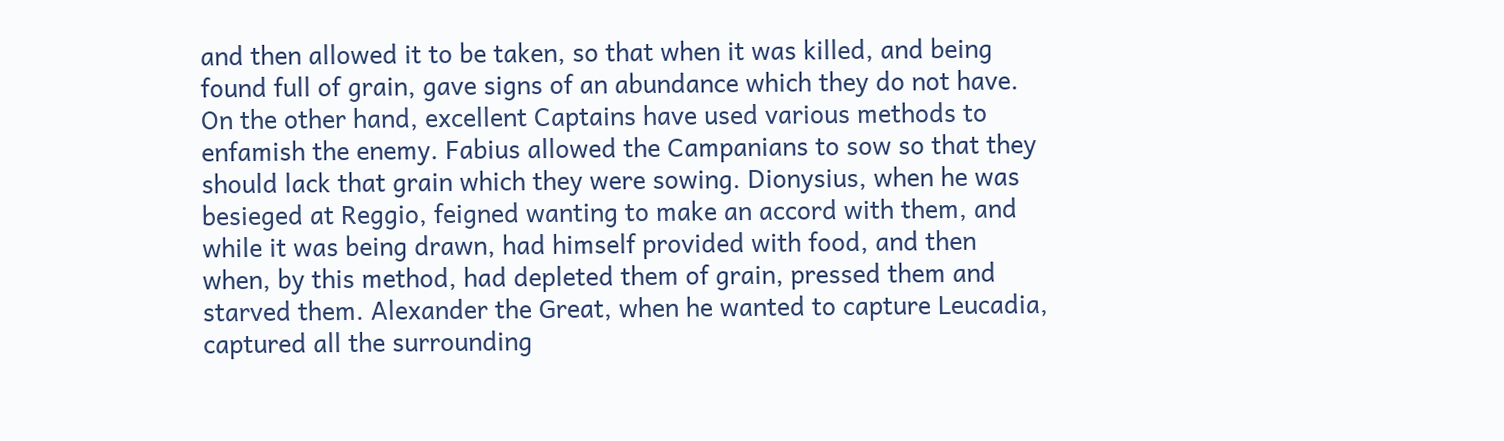and then allowed it to be taken, so that when it was killed, and being found full of grain, gave signs of an abundance which they do not have. On the other hand, excellent Captains have used various methods to enfamish the enemy. Fabius allowed the Campanians to sow so that they should lack that grain which they were sowing. Dionysius, when he was besieged at Reggio, feigned wanting to make an accord with them, and while it was being drawn, had himself provided with food, and then when, by this method, had depleted them of grain, pressed them and starved them. Alexander the Great, when he wanted to capture Leucadia, captured all the surrounding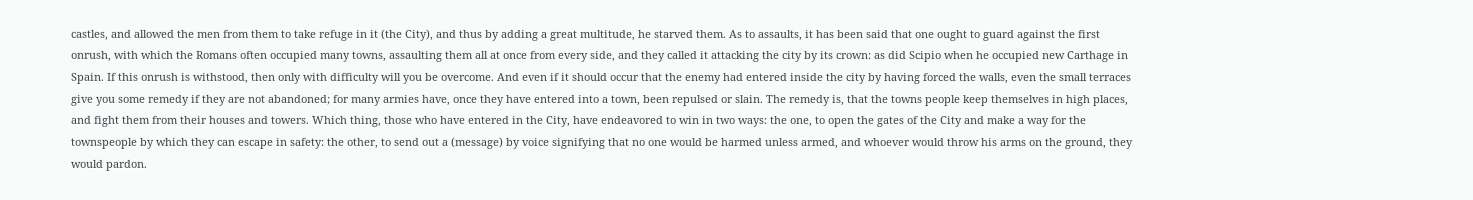castles, and allowed the men from them to take refuge in it (the City), and thus by adding a great multitude, he starved them. As to assaults, it has been said that one ought to guard against the first onrush, with which the Romans often occupied many towns, assaulting them all at once from every side, and they called it attacking the city by its crown: as did Scipio when he occupied new Carthage in Spain. If this onrush is withstood, then only with difficulty will you be overcome. And even if it should occur that the enemy had entered inside the city by having forced the walls, even the small terraces give you some remedy if they are not abandoned; for many armies have, once they have entered into a town, been repulsed or slain. The remedy is, that the towns people keep themselves in high places, and fight them from their houses and towers. Which thing, those who have entered in the City, have endeavored to win in two ways: the one, to open the gates of the City and make a way for the townspeople by which they can escape in safety: the other, to send out a (message) by voice signifying that no one would be harmed unless armed, and whoever would throw his arms on the ground, they would pardon.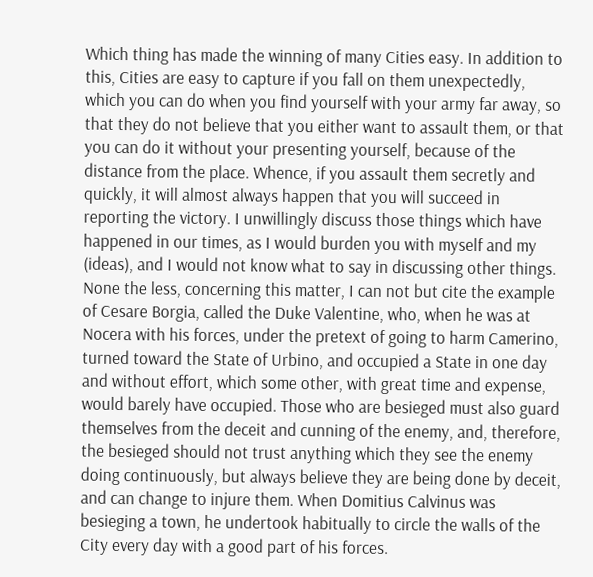Which thing has made the winning of many Cities easy. In addition to this, Cities are easy to capture if you fall on them unexpectedly, which you can do when you find yourself with your army far away, so that they do not believe that you either want to assault them, or that you can do it without your presenting yourself, because of the distance from the place. Whence, if you assault them secretly and quickly, it will almost always happen that you will succeed in reporting the victory. I unwillingly discuss those things which have happened in our times, as I would burden you with myself and my (ideas), and I would not know what to say in discussing other things. None the less, concerning this matter, I can not but cite the example of Cesare Borgia, called the Duke Valentine, who, when he was at Nocera with his forces, under the pretext of going to harm Camerino, turned toward the State of Urbino, and occupied a State in one day and without effort, which some other, with great time and expense, would barely have occupied. Those who are besieged must also guard themselves from the deceit and cunning of the enemy, and, therefore, the besieged should not trust anything which they see the enemy doing continuously, but always believe they are being done by deceit, and can change to injure them. When Domitius Calvinus was besieging a town, he undertook habitually to circle the walls of the City every day with a good part of his forces.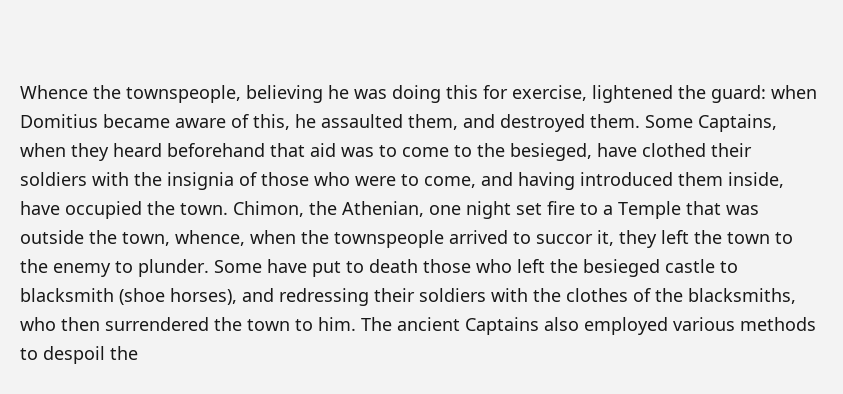Whence the townspeople, believing he was doing this for exercise, lightened the guard: when Domitius became aware of this, he assaulted them, and destroyed them. Some Captains, when they heard beforehand that aid was to come to the besieged, have clothed their soldiers with the insignia of those who were to come, and having introduced them inside, have occupied the town. Chimon, the Athenian, one night set fire to a Temple that was outside the town, whence, when the townspeople arrived to succor it, they left the town to the enemy to plunder. Some have put to death those who left the besieged castle to blacksmith (shoe horses), and redressing their soldiers with the clothes of the blacksmiths, who then surrendered the town to him. The ancient Captains also employed various methods to despoil the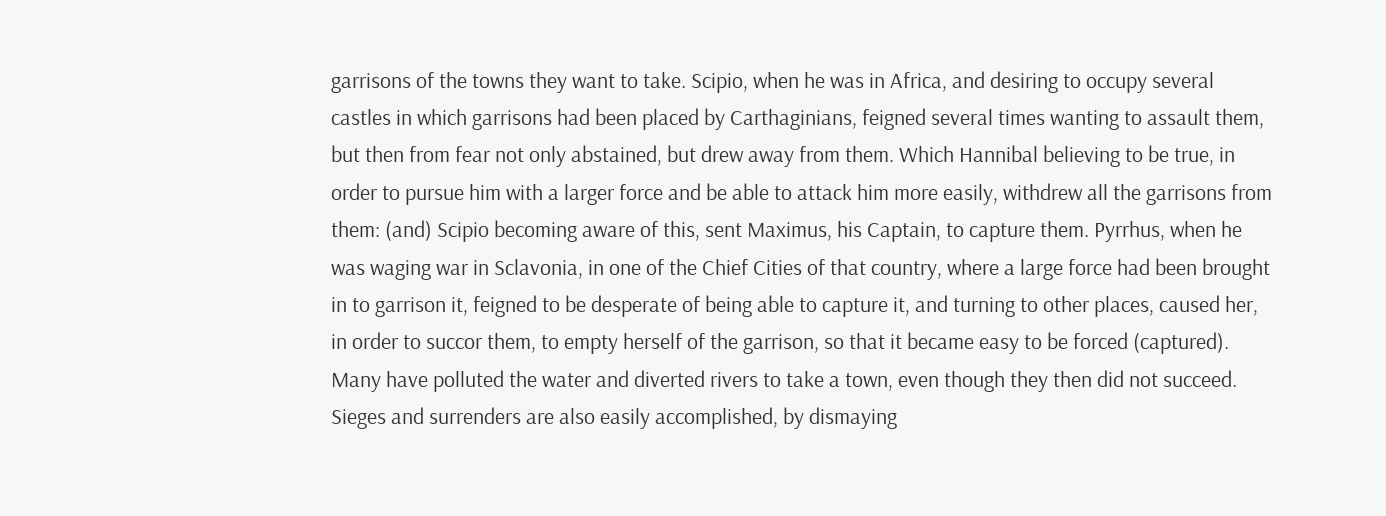garrisons of the towns they want to take. Scipio, when he was in Africa, and desiring to occupy several castles in which garrisons had been placed by Carthaginians, feigned several times wanting to assault them, but then from fear not only abstained, but drew away from them. Which Hannibal believing to be true, in order to pursue him with a larger force and be able to attack him more easily, withdrew all the garrisons from them: (and) Scipio becoming aware of this, sent Maximus, his Captain, to capture them. Pyrrhus, when he was waging war in Sclavonia, in one of the Chief Cities of that country, where a large force had been brought in to garrison it, feigned to be desperate of being able to capture it, and turning to other places, caused her, in order to succor them, to empty herself of the garrison, so that it became easy to be forced (captured). Many have polluted the water and diverted rivers to take a town, even though they then did not succeed. Sieges and surrenders are also easily accomplished, by dismaying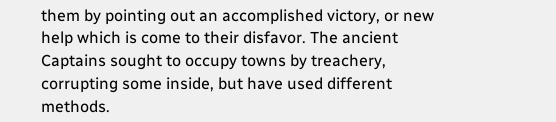them by pointing out an accomplished victory, or new help which is come to their disfavor. The ancient Captains sought to occupy towns by treachery, corrupting some inside, but have used different methods.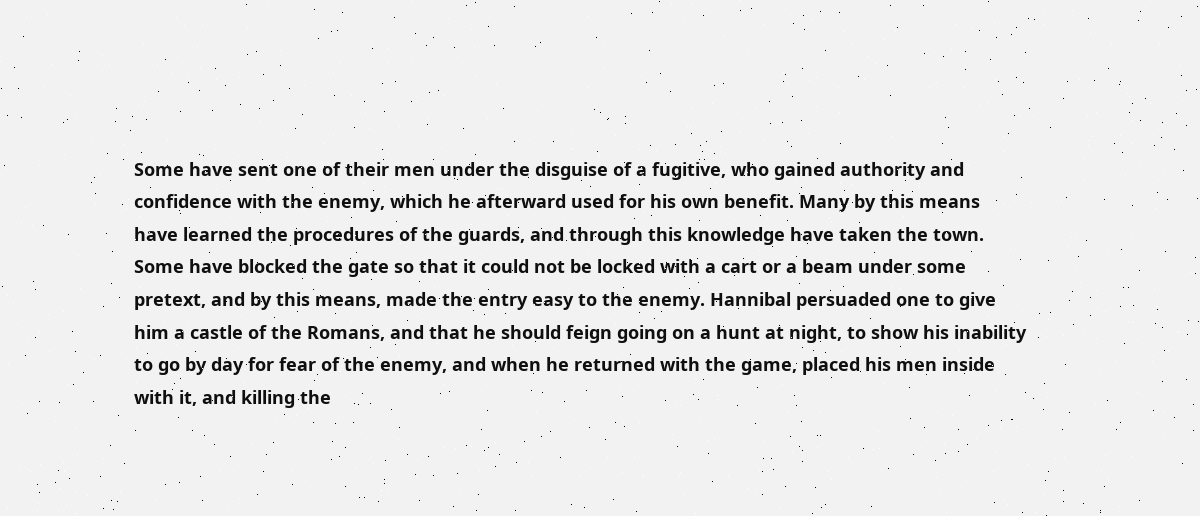Some have sent one of their men under the disguise of a fugitive, who gained authority and confidence with the enemy, which he afterward used for his own benefit. Many by this means have learned the procedures of the guards, and through this knowledge have taken the town. Some have blocked the gate so that it could not be locked with a cart or a beam under some pretext, and by this means, made the entry easy to the enemy. Hannibal persuaded one to give him a castle of the Romans, and that he should feign going on a hunt at night, to show his inability to go by day for fear of the enemy, and when he returned with the game, placed his men inside with it, and killing the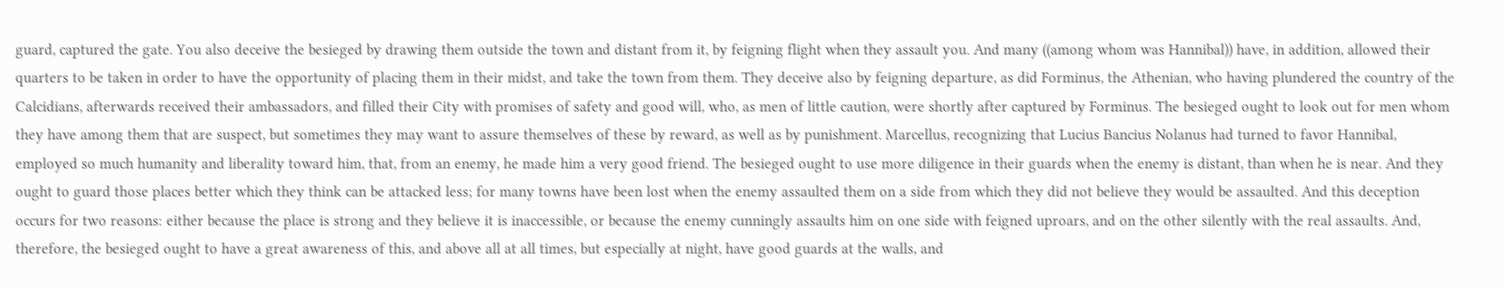guard, captured the gate. You also deceive the besieged by drawing them outside the town and distant from it, by feigning flight when they assault you. And many ((among whom was Hannibal)) have, in addition, allowed their quarters to be taken in order to have the opportunity of placing them in their midst, and take the town from them. They deceive also by feigning departure, as did Forminus, the Athenian, who having plundered the country of the Calcidians, afterwards received their ambassadors, and filled their City with promises of safety and good will, who, as men of little caution, were shortly after captured by Forminus. The besieged ought to look out for men whom they have among them that are suspect, but sometimes they may want to assure themselves of these by reward, as well as by punishment. Marcellus, recognizing that Lucius Bancius Nolanus had turned to favor Hannibal, employed so much humanity and liberality toward him, that, from an enemy, he made him a very good friend. The besieged ought to use more diligence in their guards when the enemy is distant, than when he is near. And they ought to guard those places better which they think can be attacked less; for many towns have been lost when the enemy assaulted them on a side from which they did not believe they would be assaulted. And this deception occurs for two reasons: either because the place is strong and they believe it is inaccessible, or because the enemy cunningly assaults him on one side with feigned uproars, and on the other silently with the real assaults. And, therefore, the besieged ought to have a great awareness of this, and above all at all times, but especially at night, have good guards at the walls, and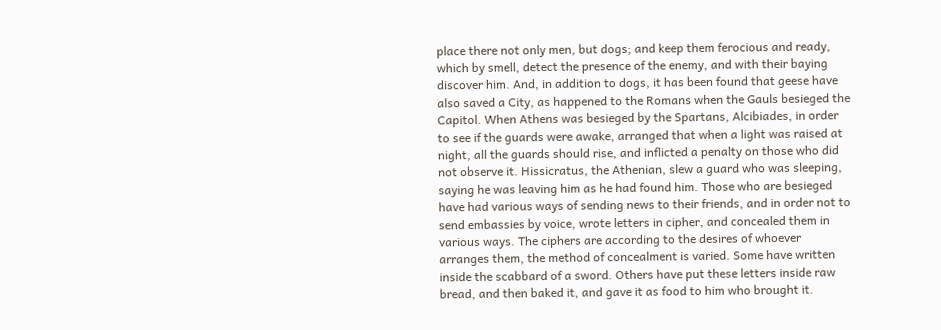place there not only men, but dogs; and keep them ferocious and ready, which by smell, detect the presence of the enemy, and with their baying discover him. And, in addition to dogs, it has been found that geese have also saved a City, as happened to the Romans when the Gauls besieged the Capitol. When Athens was besieged by the Spartans, Alcibiades, in order to see if the guards were awake, arranged that when a light was raised at night, all the guards should rise, and inflicted a penalty on those who did not observe it. Hissicratus, the Athenian, slew a guard who was sleeping, saying he was leaving him as he had found him. Those who are besieged have had various ways of sending news to their friends, and in order not to send embassies by voice, wrote letters in cipher, and concealed them in various ways. The ciphers are according to the desires of whoever arranges them, the method of concealment is varied. Some have written inside the scabbard of a sword. Others have put these letters inside raw bread, and then baked it, and gave it as food to him who brought it.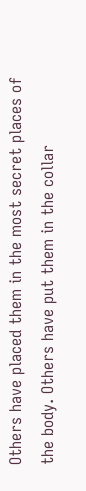Others have placed them in the most secret places of the body. Others have put them in the collar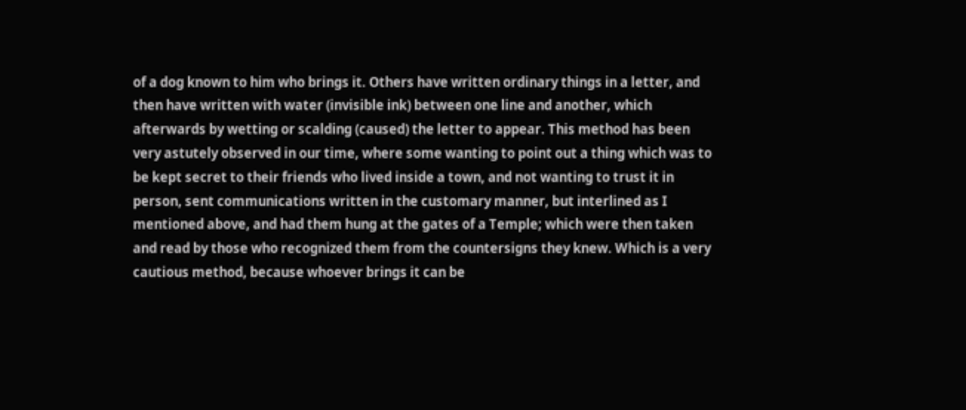of a dog known to him who brings it. Others have written ordinary things in a letter, and then have written with water (invisible ink) between one line and another, which afterwards by wetting or scalding (caused) the letter to appear. This method has been very astutely observed in our time, where some wanting to point out a thing which was to be kept secret to their friends who lived inside a town, and not wanting to trust it in person, sent communications written in the customary manner, but interlined as I mentioned above, and had them hung at the gates of a Temple; which were then taken and read by those who recognized them from the countersigns they knew. Which is a very cautious method, because whoever brings it can be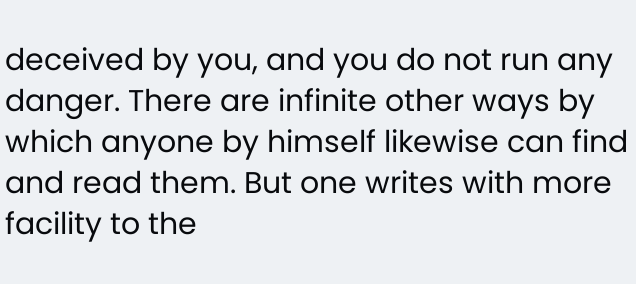deceived by you, and you do not run any danger. There are infinite other ways by which anyone by himself likewise can find and read them. But one writes with more facility to the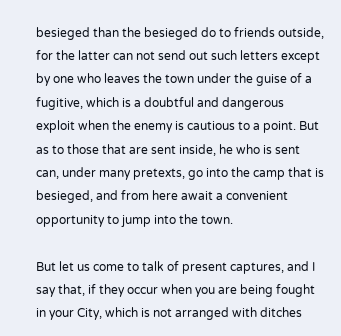besieged than the besieged do to friends outside, for the latter can not send out such letters except by one who leaves the town under the guise of a fugitive, which is a doubtful and dangerous exploit when the enemy is cautious to a point. But as to those that are sent inside, he who is sent can, under many pretexts, go into the camp that is besieged, and from here await a convenient opportunity to jump into the town.

But let us come to talk of present captures, and I say that, if they occur when you are being fought in your City, which is not arranged with ditches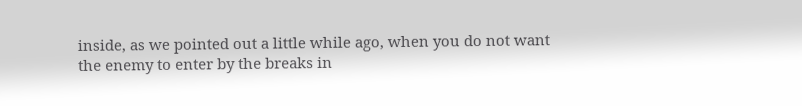inside, as we pointed out a little while ago, when you do not want the enemy to enter by the breaks in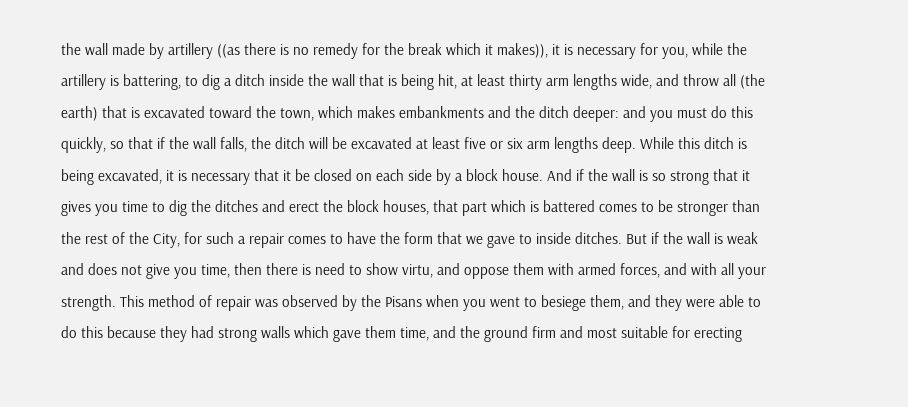the wall made by artillery ((as there is no remedy for the break which it makes)), it is necessary for you, while the artillery is battering, to dig a ditch inside the wall that is being hit, at least thirty arm lengths wide, and throw all (the earth) that is excavated toward the town, which makes embankments and the ditch deeper: and you must do this quickly, so that if the wall falls, the ditch will be excavated at least five or six arm lengths deep. While this ditch is being excavated, it is necessary that it be closed on each side by a block house. And if the wall is so strong that it gives you time to dig the ditches and erect the block houses, that part which is battered comes to be stronger than the rest of the City, for such a repair comes to have the form that we gave to inside ditches. But if the wall is weak and does not give you time, then there is need to show virtu, and oppose them with armed forces, and with all your strength. This method of repair was observed by the Pisans when you went to besiege them, and they were able to do this because they had strong walls which gave them time, and the ground firm and most suitable for erecting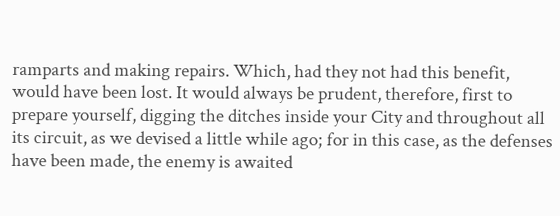ramparts and making repairs. Which, had they not had this benefit, would have been lost. It would always be prudent, therefore, first to prepare yourself, digging the ditches inside your City and throughout all its circuit, as we devised a little while ago; for in this case, as the defenses have been made, the enemy is awaited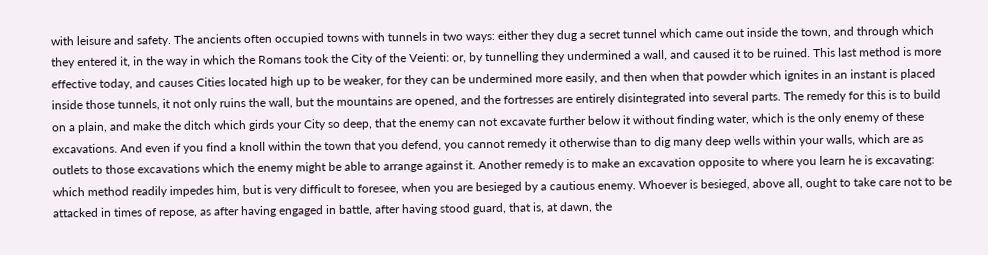with leisure and safety. The ancients often occupied towns with tunnels in two ways: either they dug a secret tunnel which came out inside the town, and through which they entered it, in the way in which the Romans took the City of the Veienti: or, by tunnelling they undermined a wall, and caused it to be ruined. This last method is more effective today, and causes Cities located high up to be weaker, for they can be undermined more easily, and then when that powder which ignites in an instant is placed inside those tunnels, it not only ruins the wall, but the mountains are opened, and the fortresses are entirely disintegrated into several parts. The remedy for this is to build on a plain, and make the ditch which girds your City so deep, that the enemy can not excavate further below it without finding water, which is the only enemy of these excavations. And even if you find a knoll within the town that you defend, you cannot remedy it otherwise than to dig many deep wells within your walls, which are as outlets to those excavations which the enemy might be able to arrange against it. Another remedy is to make an excavation opposite to where you learn he is excavating: which method readily impedes him, but is very difficult to foresee, when you are besieged by a cautious enemy. Whoever is besieged, above all, ought to take care not to be attacked in times of repose, as after having engaged in battle, after having stood guard, that is, at dawn, the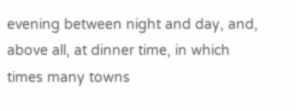evening between night and day, and, above all, at dinner time, in which times many towns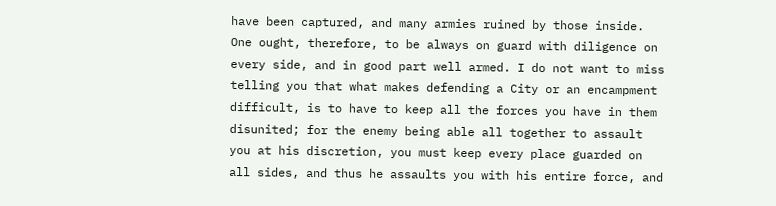have been captured, and many armies ruined by those inside. One ought, therefore, to be always on guard with diligence on every side, and in good part well armed. I do not want to miss telling you that what makes defending a City or an encampment difficult, is to have to keep all the forces you have in them disunited; for the enemy being able all together to assault you at his discretion, you must keep every place guarded on all sides, and thus he assaults you with his entire force, and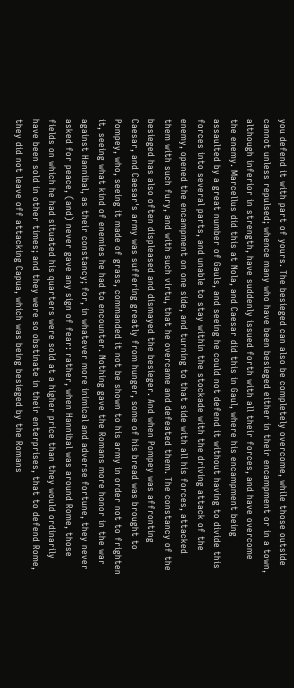you defend it with part of yours. The besieged can also be completely overcome, while those outside cannot unless repulsed; whence many who have been besieged either in their encampment or in a town, although inferior in strength, have suddenly issued forth with all their forces, and have overcome the enemy. Marcellus did this at Nola, and Caesar did this in Gaul, where his encampment being assaulted by a great number of Gauls, and seeing he could not defend it without having to divide this forces into several parts, and unable to stay within the stockade with the driving attack of the enemy, opened the encampment on one side, and turning to that side with all his forces, attacked them with such fury, and with such virtu, that he overcame and defeated them. The constancy of the besieged has also often displeased and dismayed the besieger. And when Pompey was affronting Caesar, and Caesar's army was suffering greatly from hunger, some of his bread was brought to Pompey, who, seeing it made of grass, commanded it not be shown to his army in order not to frighten it, seeing what kind of enemies he had to encounter. Nothing gave the Romans more honor in the war against Hannibal, as their constancy; for, in whatever more inimical and adverse fortune, they never asked for peace, (and) never gave any sign of fear: rather, when Hannibal was around Rome, those fields on which he had situated his quarters were sold at a higher price than they would ordinarily have been sold in other times; and they were so obstinate in their enterprises, that to defend Rome, they did not leave off attacking Capua, which was being besieged by the Romans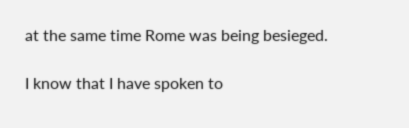at the same time Rome was being besieged.

I know that I have spoken to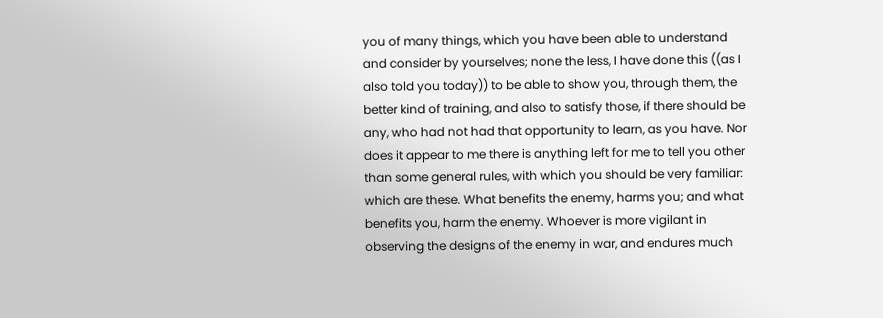you of many things, which you have been able to understand and consider by yourselves; none the less, I have done this ((as I also told you today)) to be able to show you, through them, the better kind of training, and also to satisfy those, if there should be any, who had not had that opportunity to learn, as you have. Nor does it appear to me there is anything left for me to tell you other than some general rules, with which you should be very familiar: which are these. What benefits the enemy, harms you; and what benefits you, harm the enemy. Whoever is more vigilant in observing the designs of the enemy in war, and endures much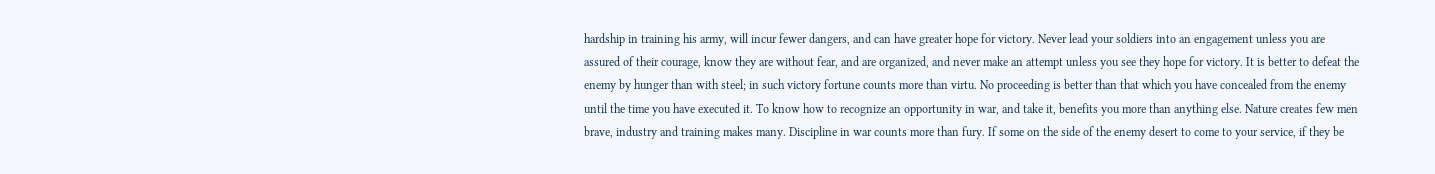hardship in training his army, will incur fewer dangers, and can have greater hope for victory. Never lead your soldiers into an engagement unless you are assured of their courage, know they are without fear, and are organized, and never make an attempt unless you see they hope for victory. It is better to defeat the enemy by hunger than with steel; in such victory fortune counts more than virtu. No proceeding is better than that which you have concealed from the enemy until the time you have executed it. To know how to recognize an opportunity in war, and take it, benefits you more than anything else. Nature creates few men brave, industry and training makes many. Discipline in war counts more than fury. If some on the side of the enemy desert to come to your service, if they be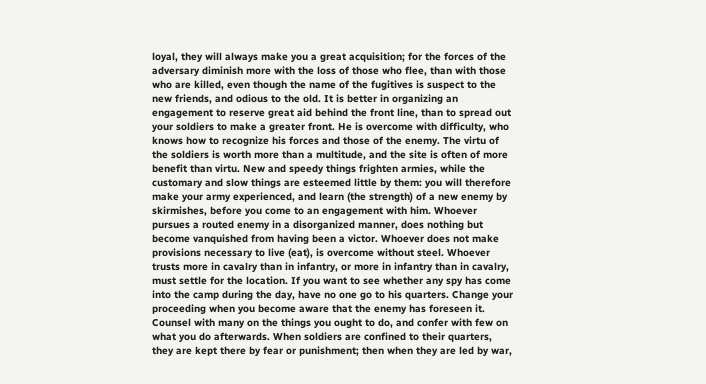loyal, they will always make you a great acquisition; for the forces of the adversary diminish more with the loss of those who flee, than with those who are killed, even though the name of the fugitives is suspect to the new friends, and odious to the old. It is better in organizing an engagement to reserve great aid behind the front line, than to spread out your soldiers to make a greater front. He is overcome with difficulty, who knows how to recognize his forces and those of the enemy. The virtu of the soldiers is worth more than a multitude, and the site is often of more benefit than virtu. New and speedy things frighten armies, while the customary and slow things are esteemed little by them: you will therefore make your army experienced, and learn (the strength) of a new enemy by skirmishes, before you come to an engagement with him. Whoever pursues a routed enemy in a disorganized manner, does nothing but become vanquished from having been a victor. Whoever does not make provisions necessary to live (eat), is overcome without steel. Whoever trusts more in cavalry than in infantry, or more in infantry than in cavalry, must settle for the location. If you want to see whether any spy has come into the camp during the day, have no one go to his quarters. Change your proceeding when you become aware that the enemy has foreseen it. Counsel with many on the things you ought to do, and confer with few on what you do afterwards. When soldiers are confined to their quarters, they are kept there by fear or punishment; then when they are led by war,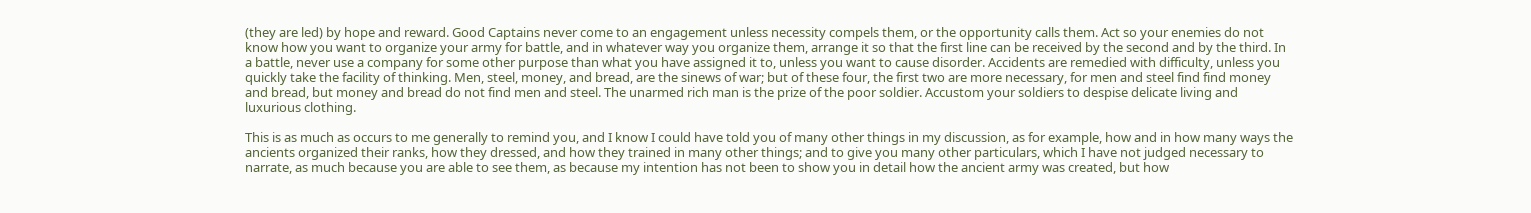(they are led) by hope and reward. Good Captains never come to an engagement unless necessity compels them, or the opportunity calls them. Act so your enemies do not know how you want to organize your army for battle, and in whatever way you organize them, arrange it so that the first line can be received by the second and by the third. In a battle, never use a company for some other purpose than what you have assigned it to, unless you want to cause disorder. Accidents are remedied with difficulty, unless you quickly take the facility of thinking. Men, steel, money, and bread, are the sinews of war; but of these four, the first two are more necessary, for men and steel find find money and bread, but money and bread do not find men and steel. The unarmed rich man is the prize of the poor soldier. Accustom your soldiers to despise delicate living and luxurious clothing.

This is as much as occurs to me generally to remind you, and I know I could have told you of many other things in my discussion, as for example, how and in how many ways the ancients organized their ranks, how they dressed, and how they trained in many other things; and to give you many other particulars, which I have not judged necessary to narrate, as much because you are able to see them, as because my intention has not been to show you in detail how the ancient army was created, but how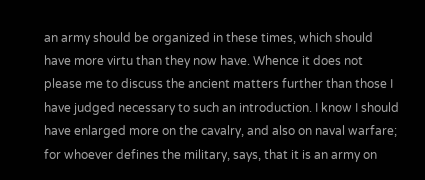an army should be organized in these times, which should have more virtu than they now have. Whence it does not please me to discuss the ancient matters further than those I have judged necessary to such an introduction. I know I should have enlarged more on the cavalry, and also on naval warfare; for whoever defines the military, says, that it is an army on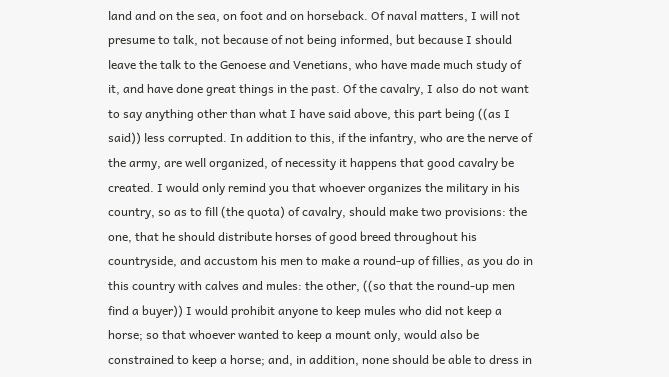land and on the sea, on foot and on horseback. Of naval matters, I will not presume to talk, not because of not being informed, but because I should leave the talk to the Genoese and Venetians, who have made much study of it, and have done great things in the past. Of the cavalry, I also do not want to say anything other than what I have said above, this part being ((as I said)) less corrupted. In addition to this, if the infantry, who are the nerve of the army, are well organized, of necessity it happens that good cavalry be created. I would only remind you that whoever organizes the military in his country, so as to fill (the quota) of cavalry, should make two provisions: the one, that he should distribute horses of good breed throughout his countryside, and accustom his men to make a round-up of fillies, as you do in this country with calves and mules: the other, ((so that the round-up men find a buyer)) I would prohibit anyone to keep mules who did not keep a horse; so that whoever wanted to keep a mount only, would also be constrained to keep a horse; and, in addition, none should be able to dress in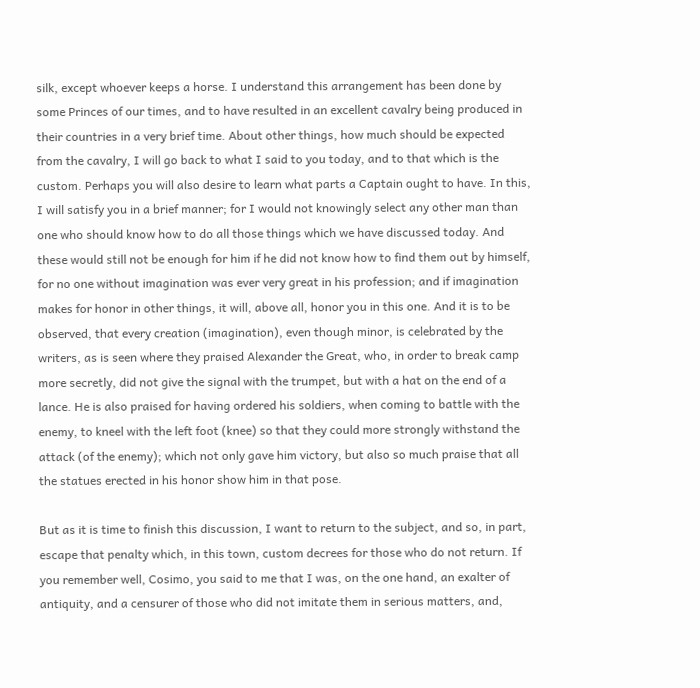silk, except whoever keeps a horse. I understand this arrangement has been done by some Princes of our times, and to have resulted in an excellent cavalry being produced in their countries in a very brief time. About other things, how much should be expected from the cavalry, I will go back to what I said to you today, and to that which is the custom. Perhaps you will also desire to learn what parts a Captain ought to have. In this, I will satisfy you in a brief manner; for I would not knowingly select any other man than one who should know how to do all those things which we have discussed today. And these would still not be enough for him if he did not know how to find them out by himself, for no one without imagination was ever very great in his profession; and if imagination makes for honor in other things, it will, above all, honor you in this one. And it is to be observed, that every creation (imagination), even though minor, is celebrated by the writers, as is seen where they praised Alexander the Great, who, in order to break camp more secretly, did not give the signal with the trumpet, but with a hat on the end of a lance. He is also praised for having ordered his soldiers, when coming to battle with the enemy, to kneel with the left foot (knee) so that they could more strongly withstand the attack (of the enemy); which not only gave him victory, but also so much praise that all the statues erected in his honor show him in that pose.

But as it is time to finish this discussion, I want to return to the subject, and so, in part, escape that penalty which, in this town, custom decrees for those who do not return. If you remember well, Cosimo, you said to me that I was, on the one hand, an exalter of antiquity, and a censurer of those who did not imitate them in serious matters, and,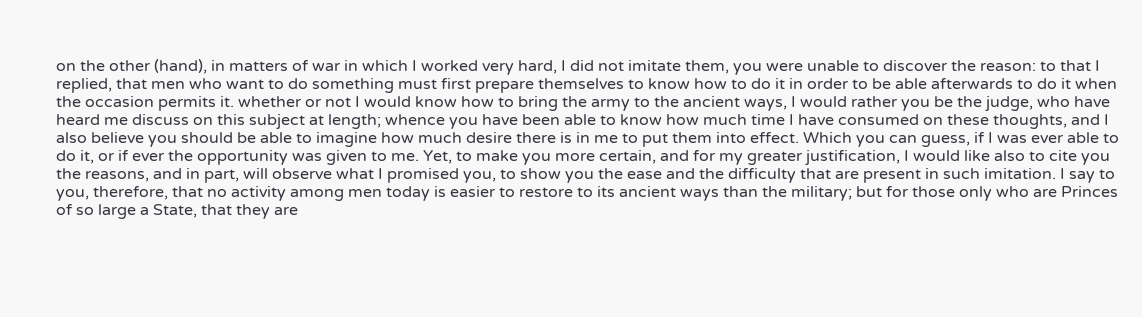on the other (hand), in matters of war in which I worked very hard, I did not imitate them, you were unable to discover the reason: to that I replied, that men who want to do something must first prepare themselves to know how to do it in order to be able afterwards to do it when the occasion permits it. whether or not I would know how to bring the army to the ancient ways, I would rather you be the judge, who have heard me discuss on this subject at length; whence you have been able to know how much time I have consumed on these thoughts, and I also believe you should be able to imagine how much desire there is in me to put them into effect. Which you can guess, if I was ever able to do it, or if ever the opportunity was given to me. Yet, to make you more certain, and for my greater justification, I would like also to cite you the reasons, and in part, will observe what I promised you, to show you the ease and the difficulty that are present in such imitation. I say to you, therefore, that no activity among men today is easier to restore to its ancient ways than the military; but for those only who are Princes of so large a State, that they are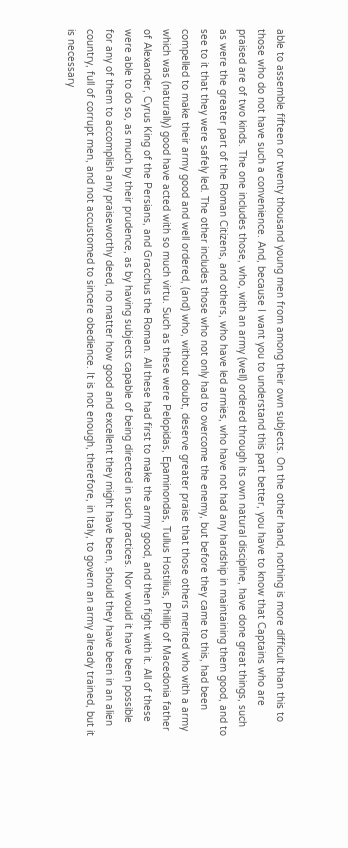able to assemble fifteen or twenty thousand young men from among their own subjects. On the other hand, nothing is more difficult than this to those who do not have such a convenience. And, because I want you to understand this part better, you have to know that Captains who are praised are of two kinds. The one includes those, who, with an army (well) ordered through its own natural discipline, have done great things, such as were the greater part of the Roman Citizens, and others, who have led armies, who have not had any hardship in maintaining them good, and to see to it that they were safely led. The other includes those who not only had to overcome the enemy, but before they came to this, had been compelled to make their army good and well ordered, (and) who, without doubt, deserve greater praise that those others merited who with a army which was (naturally) good have acted with so much virtu. Such as these were Pelopidas, Epaminondas, Tullus Hostilius, Phillip of Macedonia father of Alexander, Cyrus King of the Persians, and Gracchus the Roman. All these had first to make the army good, and then fight with it. All of these were able to do so, as much by their prudence, as by having subjects capable of being directed in such practices. Nor would it have been possible for any of them to accomplish any praiseworthy deed, no matter how good and excellent they might have been, should they have been in an alien country, full of corrupt men, and not accustomed to sincere obedience. It is not enough, therefore, in Italy, to govern an army already trained, but it is necessary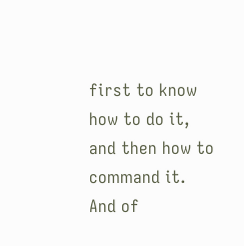first to know how to do it, and then how to command it. And of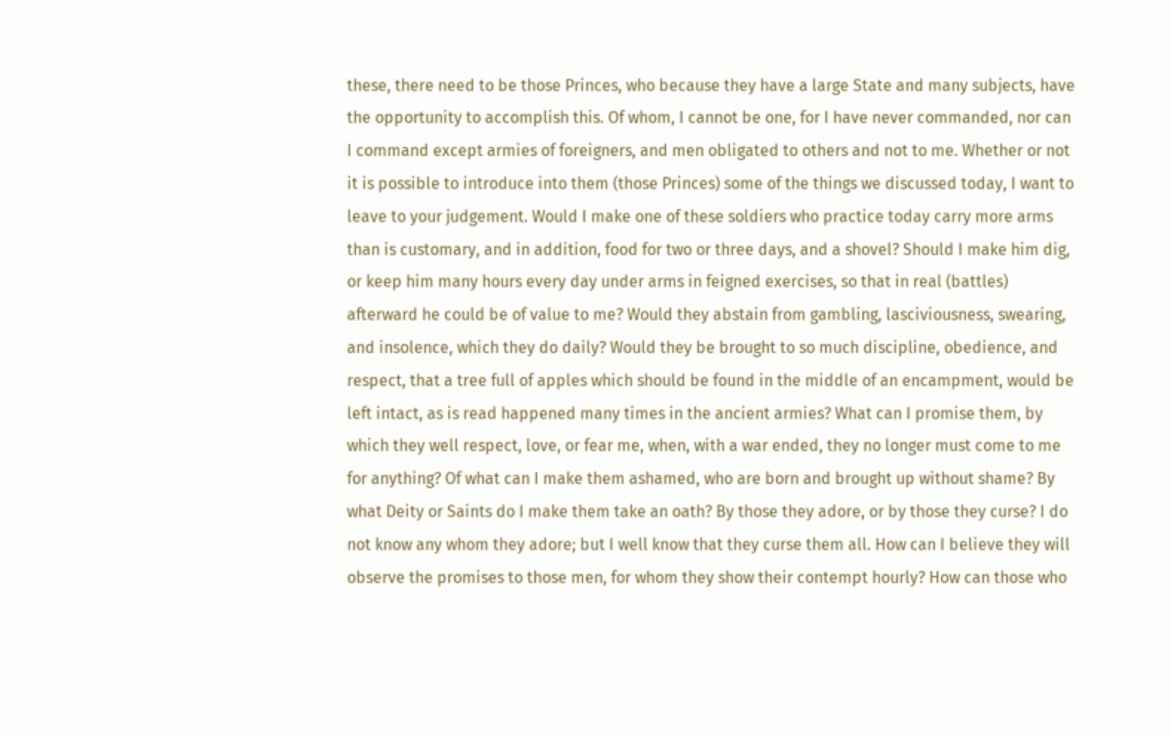these, there need to be those Princes, who because they have a large State and many subjects, have the opportunity to accomplish this. Of whom, I cannot be one, for I have never commanded, nor can I command except armies of foreigners, and men obligated to others and not to me. Whether or not it is possible to introduce into them (those Princes) some of the things we discussed today, I want to leave to your judgement. Would I make one of these soldiers who practice today carry more arms than is customary, and in addition, food for two or three days, and a shovel? Should I make him dig, or keep him many hours every day under arms in feigned exercises, so that in real (battles) afterward he could be of value to me? Would they abstain from gambling, lasciviousness, swearing, and insolence, which they do daily? Would they be brought to so much discipline, obedience, and respect, that a tree full of apples which should be found in the middle of an encampment, would be left intact, as is read happened many times in the ancient armies? What can I promise them, by which they well respect, love, or fear me, when, with a war ended, they no longer must come to me for anything? Of what can I make them ashamed, who are born and brought up without shame? By what Deity or Saints do I make them take an oath? By those they adore, or by those they curse? I do not know any whom they adore; but I well know that they curse them all. How can I believe they will observe the promises to those men, for whom they show their contempt hourly? How can those who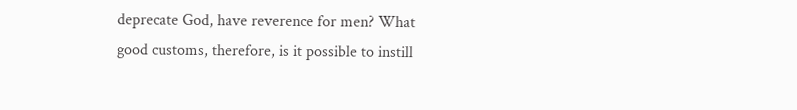deprecate God, have reverence for men? What good customs, therefore, is it possible to instill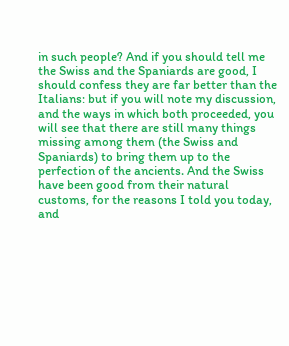in such people? And if you should tell me the Swiss and the Spaniards are good, I should confess they are far better than the Italians: but if you will note my discussion, and the ways in which both proceeded, you will see that there are still many things missing among them (the Swiss and Spaniards) to bring them up to the perfection of the ancients. And the Swiss have been good from their natural customs, for the reasons I told you today, and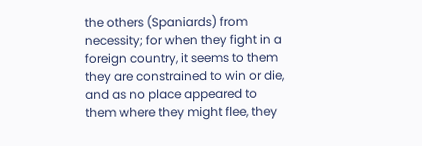the others (Spaniards) from necessity; for when they fight in a foreign country, it seems to them they are constrained to win or die, and as no place appeared to them where they might flee, they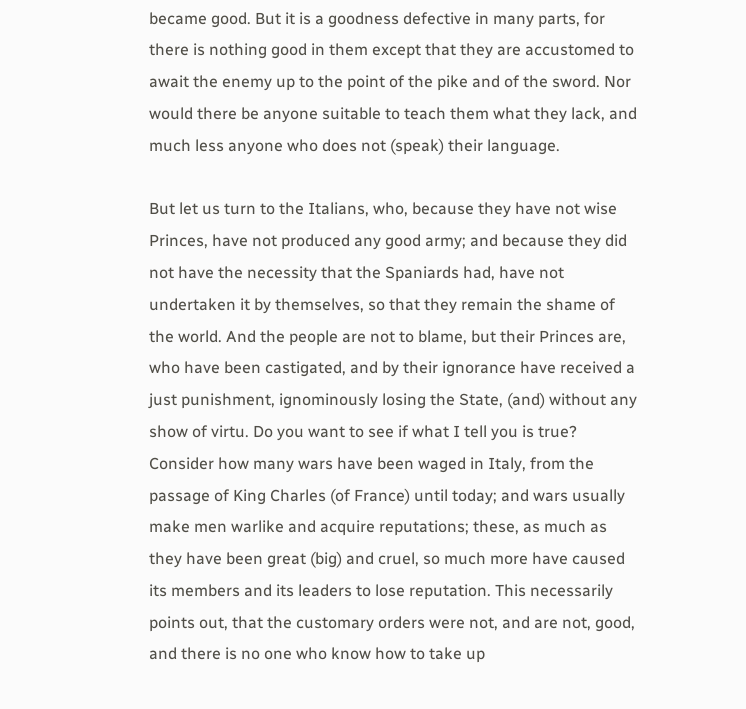became good. But it is a goodness defective in many parts, for there is nothing good in them except that they are accustomed to await the enemy up to the point of the pike and of the sword. Nor would there be anyone suitable to teach them what they lack, and much less anyone who does not (speak) their language.

But let us turn to the Italians, who, because they have not wise Princes, have not produced any good army; and because they did not have the necessity that the Spaniards had, have not undertaken it by themselves, so that they remain the shame of the world. And the people are not to blame, but their Princes are, who have been castigated, and by their ignorance have received a just punishment, ignominously losing the State, (and) without any show of virtu. Do you want to see if what I tell you is true? Consider how many wars have been waged in Italy, from the passage of King Charles (of France) until today; and wars usually make men warlike and acquire reputations; these, as much as they have been great (big) and cruel, so much more have caused its members and its leaders to lose reputation. This necessarily points out, that the customary orders were not, and are not, good, and there is no one who know how to take up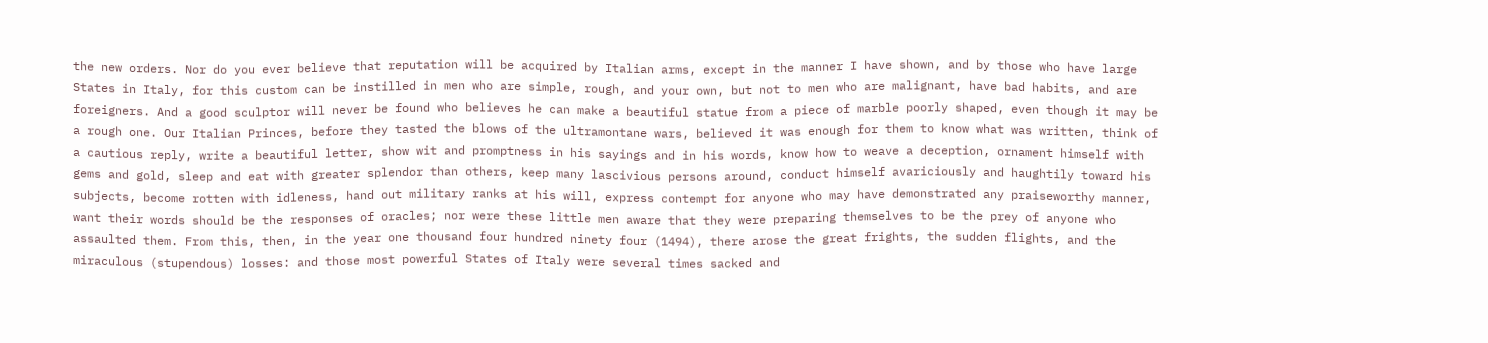the new orders. Nor do you ever believe that reputation will be acquired by Italian arms, except in the manner I have shown, and by those who have large States in Italy, for this custom can be instilled in men who are simple, rough, and your own, but not to men who are malignant, have bad habits, and are foreigners. And a good sculptor will never be found who believes he can make a beautiful statue from a piece of marble poorly shaped, even though it may be a rough one. Our Italian Princes, before they tasted the blows of the ultramontane wars, believed it was enough for them to know what was written, think of a cautious reply, write a beautiful letter, show wit and promptness in his sayings and in his words, know how to weave a deception, ornament himself with gems and gold, sleep and eat with greater splendor than others, keep many lascivious persons around, conduct himself avariciously and haughtily toward his subjects, become rotten with idleness, hand out military ranks at his will, express contempt for anyone who may have demonstrated any praiseworthy manner, want their words should be the responses of oracles; nor were these little men aware that they were preparing themselves to be the prey of anyone who assaulted them. From this, then, in the year one thousand four hundred ninety four (1494), there arose the great frights, the sudden flights, and the miraculous (stupendous) losses: and those most powerful States of Italy were several times sacked and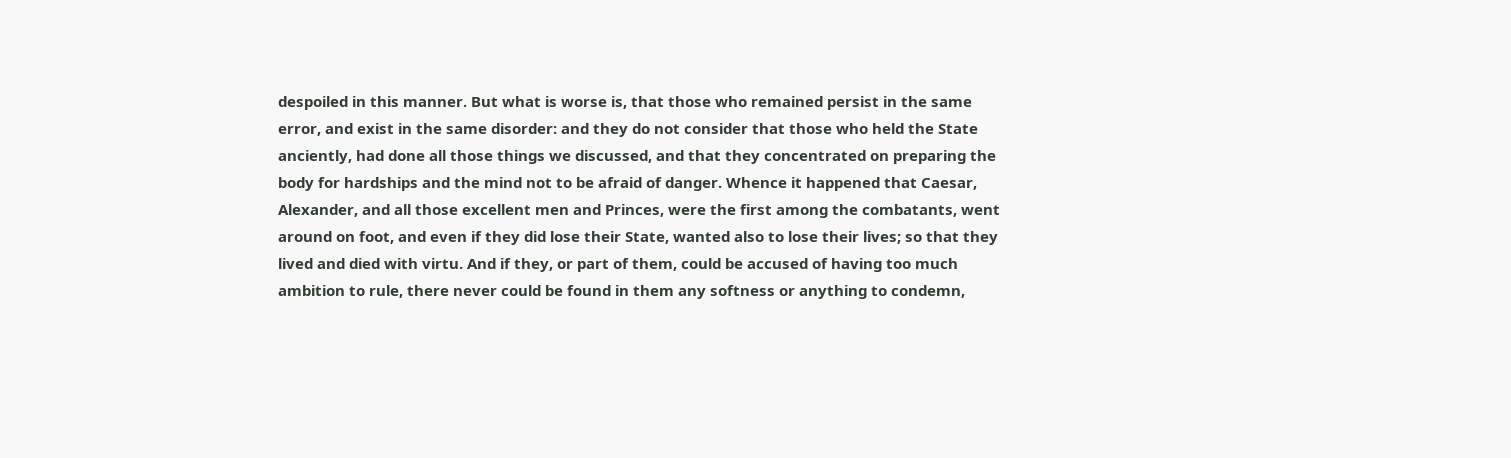despoiled in this manner. But what is worse is, that those who remained persist in the same error, and exist in the same disorder: and they do not consider that those who held the State anciently, had done all those things we discussed, and that they concentrated on preparing the body for hardships and the mind not to be afraid of danger. Whence it happened that Caesar, Alexander, and all those excellent men and Princes, were the first among the combatants, went around on foot, and even if they did lose their State, wanted also to lose their lives; so that they lived and died with virtu. And if they, or part of them, could be accused of having too much ambition to rule, there never could be found in them any softness or anything to condemn,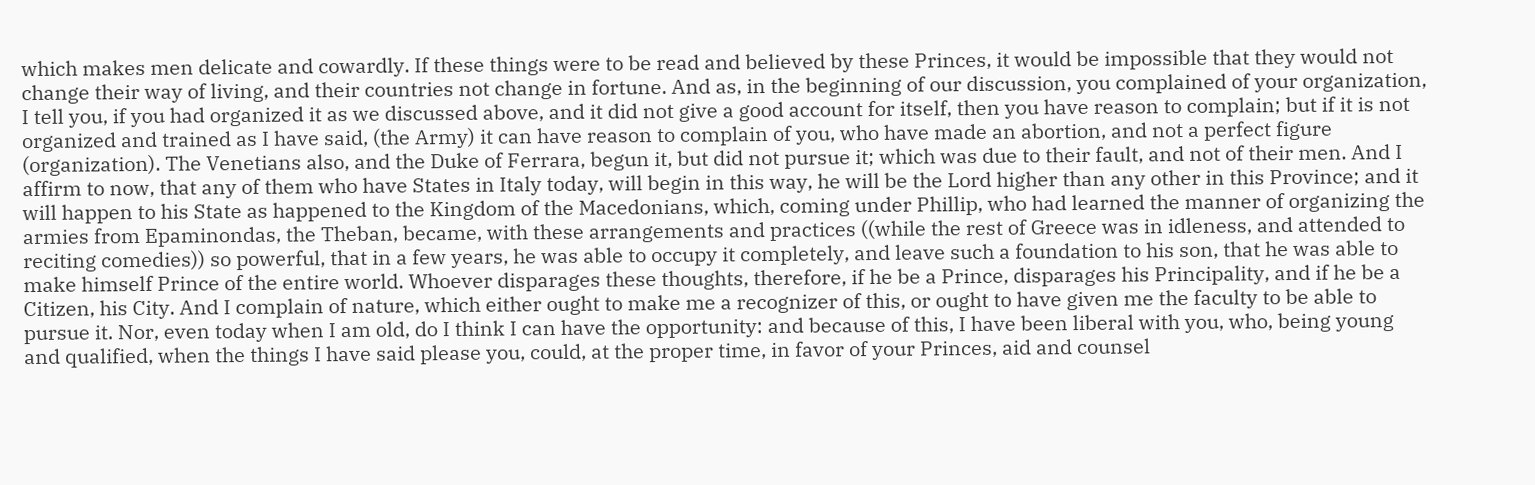which makes men delicate and cowardly. If these things were to be read and believed by these Princes, it would be impossible that they would not change their way of living, and their countries not change in fortune. And as, in the beginning of our discussion, you complained of your organization, I tell you, if you had organized it as we discussed above, and it did not give a good account for itself, then you have reason to complain; but if it is not organized and trained as I have said, (the Army) it can have reason to complain of you, who have made an abortion, and not a perfect figure (organization). The Venetians also, and the Duke of Ferrara, begun it, but did not pursue it; which was due to their fault, and not of their men. And I affirm to now, that any of them who have States in Italy today, will begin in this way, he will be the Lord higher than any other in this Province; and it will happen to his State as happened to the Kingdom of the Macedonians, which, coming under Phillip, who had learned the manner of organizing the armies from Epaminondas, the Theban, became, with these arrangements and practices ((while the rest of Greece was in idleness, and attended to reciting comedies)) so powerful, that in a few years, he was able to occupy it completely, and leave such a foundation to his son, that he was able to make himself Prince of the entire world. Whoever disparages these thoughts, therefore, if he be a Prince, disparages his Principality, and if he be a Citizen, his City. And I complain of nature, which either ought to make me a recognizer of this, or ought to have given me the faculty to be able to pursue it. Nor, even today when I am old, do I think I can have the opportunity: and because of this, I have been liberal with you, who, being young and qualified, when the things I have said please you, could, at the proper time, in favor of your Princes, aid and counsel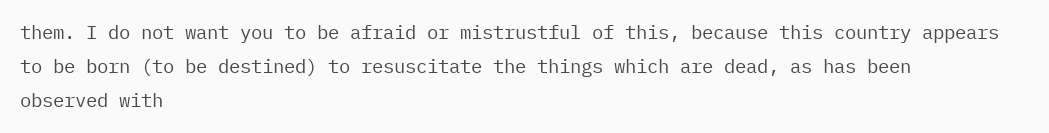them. I do not want you to be afraid or mistrustful of this, because this country appears to be born (to be destined) to resuscitate the things which are dead, as has been observed with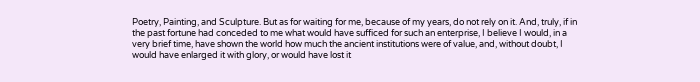Poetry, Painting, and Sculpture. But as for waiting for me, because of my years, do not rely on it. And, truly, if in the past fortune had conceded to me what would have sufficed for such an enterprise, I believe I would, in a very brief time, have shown the world how much the ancient institutions were of value, and, without doubt, I would have enlarged it with glory, or would have lost it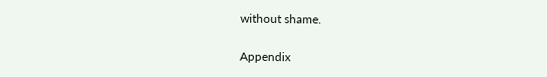without shame.

Appendix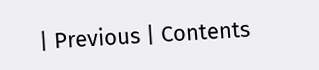| Previous | Contents